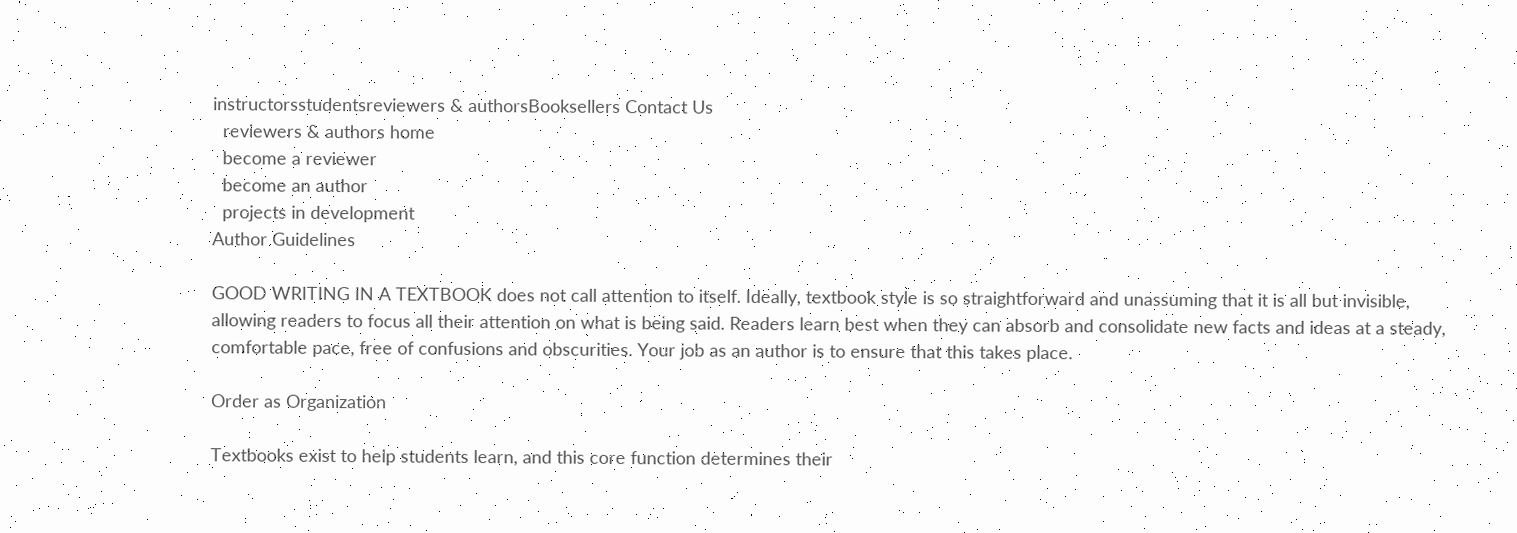instructorsstudentsreviewers & authorsBooksellers Contact Us
  reviewers & authors home
  become a reviewer
  become an author
  projects in development
Author Guidelines

GOOD WRITING IN A TEXTBOOK does not call attention to itself. Ideally, textbook style is so straightforward and unassuming that it is all but invisible, allowing readers to focus all their attention on what is being said. Readers learn best when they can absorb and consolidate new facts and ideas at a steady, comfortable pace, free of confusions and obscurities. Your job as an author is to ensure that this takes place.

Order as Organization

Textbooks exist to help students learn, and this core function determines their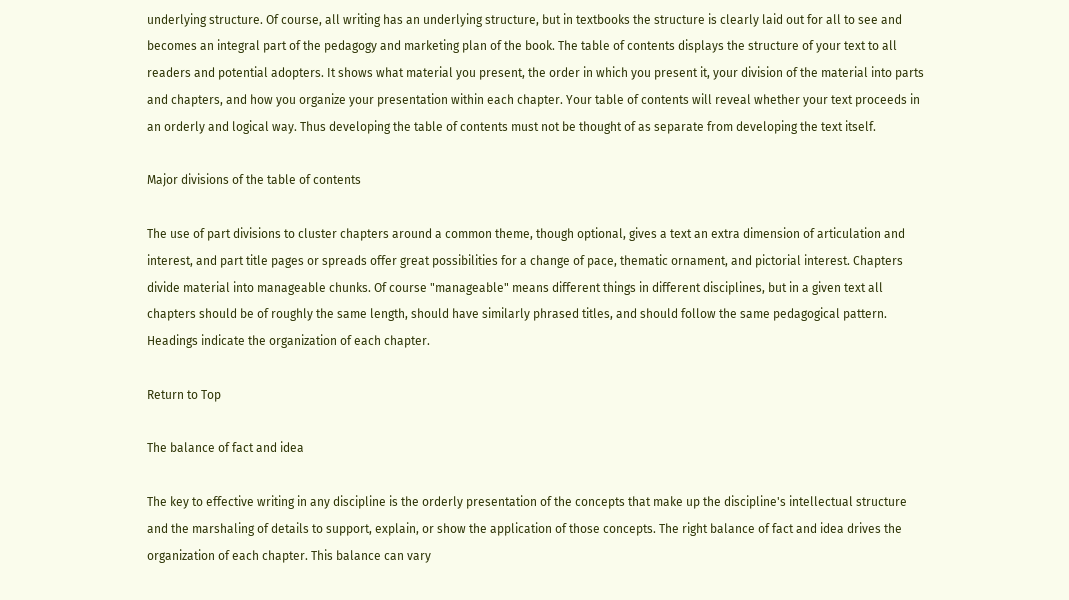underlying structure. Of course, all writing has an underlying structure, but in textbooks the structure is clearly laid out for all to see and becomes an integral part of the pedagogy and marketing plan of the book. The table of contents displays the structure of your text to all readers and potential adopters. It shows what material you present, the order in which you present it, your division of the material into parts and chapters, and how you organize your presentation within each chapter. Your table of contents will reveal whether your text proceeds in an orderly and logical way. Thus developing the table of contents must not be thought of as separate from developing the text itself.

Major divisions of the table of contents

The use of part divisions to cluster chapters around a common theme, though optional, gives a text an extra dimension of articulation and interest, and part title pages or spreads offer great possibilities for a change of pace, thematic ornament, and pictorial interest. Chapters divide material into manageable chunks. Of course "manageable" means different things in different disciplines, but in a given text all chapters should be of roughly the same length, should have similarly phrased titles, and should follow the same pedagogical pattern. Headings indicate the organization of each chapter.

Return to Top

The balance of fact and idea

The key to effective writing in any discipline is the orderly presentation of the concepts that make up the discipline's intellectual structure and the marshaling of details to support, explain, or show the application of those concepts. The right balance of fact and idea drives the organization of each chapter. This balance can vary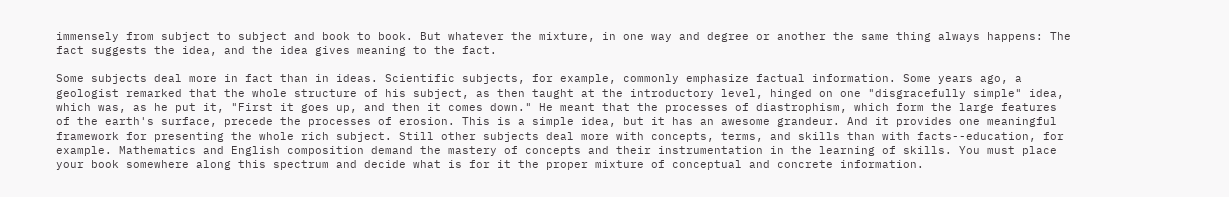immensely from subject to subject and book to book. But whatever the mixture, in one way and degree or another the same thing always happens: The fact suggests the idea, and the idea gives meaning to the fact.

Some subjects deal more in fact than in ideas. Scientific subjects, for example, commonly emphasize factual information. Some years ago, a geologist remarked that the whole structure of his subject, as then taught at the introductory level, hinged on one "disgracefully simple" idea, which was, as he put it, "First it goes up, and then it comes down." He meant that the processes of diastrophism, which form the large features of the earth's surface, precede the processes of erosion. This is a simple idea, but it has an awesome grandeur. And it provides one meaningful framework for presenting the whole rich subject. Still other subjects deal more with concepts, terms, and skills than with facts--education, for example. Mathematics and English composition demand the mastery of concepts and their instrumentation in the learning of skills. You must place your book somewhere along this spectrum and decide what is for it the proper mixture of conceptual and concrete information.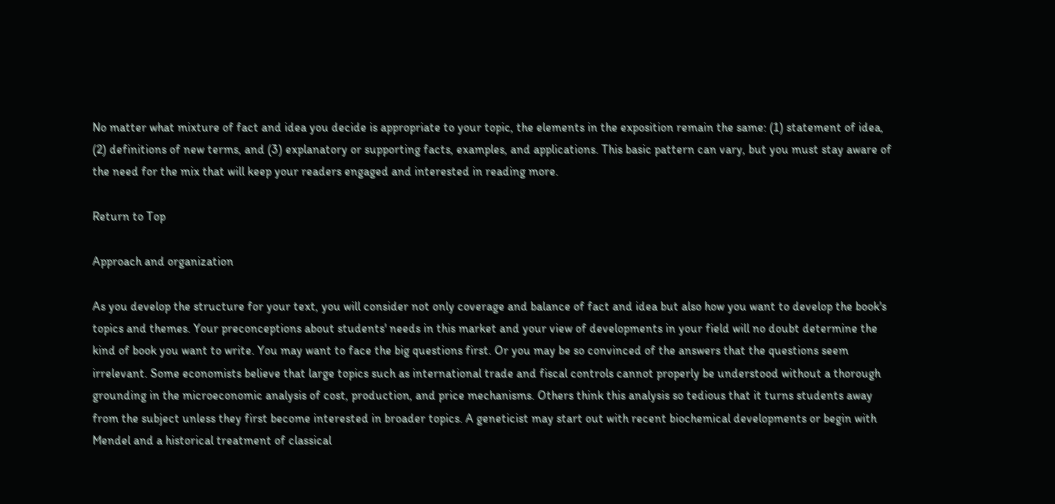No matter what mixture of fact and idea you decide is appropriate to your topic, the elements in the exposition remain the same: (1) statement of idea, (2) definitions of new terms, and (3) explanatory or supporting facts, examples, and applications. This basic pattern can vary, but you must stay aware of the need for the mix that will keep your readers engaged and interested in reading more.

Return to Top

Approach and organization

As you develop the structure for your text, you will consider not only coverage and balance of fact and idea but also how you want to develop the book's topics and themes. Your preconceptions about students' needs in this market and your view of developments in your field will no doubt determine the kind of book you want to write. You may want to face the big questions first. Or you may be so convinced of the answers that the questions seem irrelevant. Some economists believe that large topics such as international trade and fiscal controls cannot properly be understood without a thorough grounding in the microeconomic analysis of cost, production, and price mechanisms. Others think this analysis so tedious that it turns students away from the subject unless they first become interested in broader topics. A geneticist may start out with recent biochemical developments or begin with Mendel and a historical treatment of classical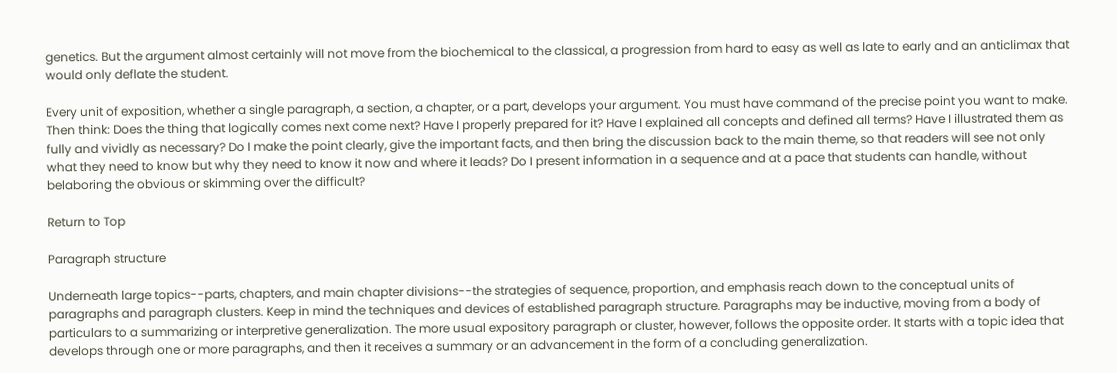genetics. But the argument almost certainly will not move from the biochemical to the classical, a progression from hard to easy as well as late to early and an anticlimax that would only deflate the student.

Every unit of exposition, whether a single paragraph, a section, a chapter, or a part, develops your argument. You must have command of the precise point you want to make. Then think: Does the thing that logically comes next come next? Have I properly prepared for it? Have I explained all concepts and defined all terms? Have I illustrated them as fully and vividly as necessary? Do I make the point clearly, give the important facts, and then bring the discussion back to the main theme, so that readers will see not only what they need to know but why they need to know it now and where it leads? Do I present information in a sequence and at a pace that students can handle, without belaboring the obvious or skimming over the difficult?

Return to Top

Paragraph structure

Underneath large topics--parts, chapters, and main chapter divisions--the strategies of sequence, proportion, and emphasis reach down to the conceptual units of paragraphs and paragraph clusters. Keep in mind the techniques and devices of established paragraph structure. Paragraphs may be inductive, moving from a body of particulars to a summarizing or interpretive generalization. The more usual expository paragraph or cluster, however, follows the opposite order. It starts with a topic idea that develops through one or more paragraphs, and then it receives a summary or an advancement in the form of a concluding generalization.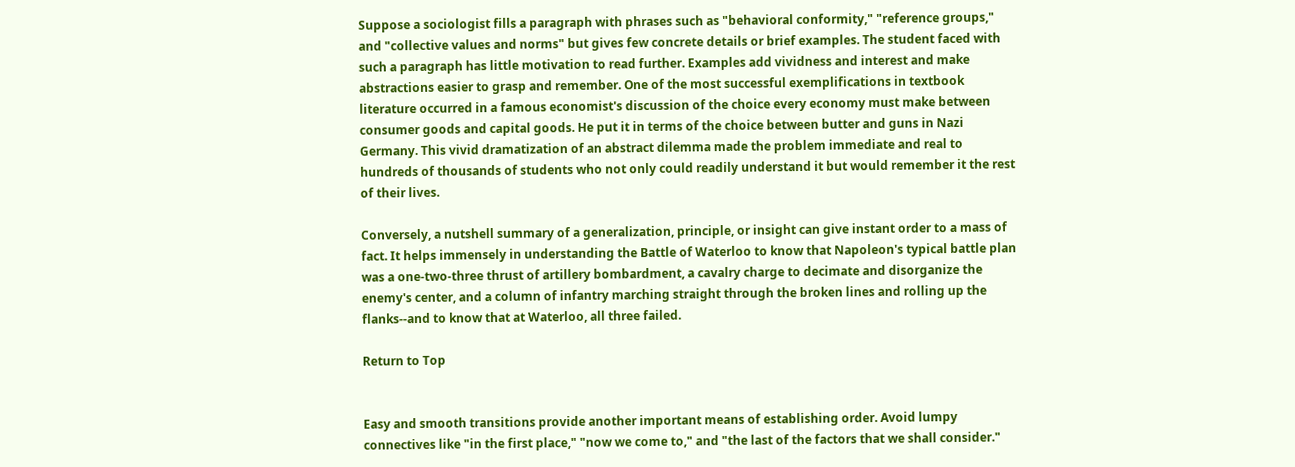Suppose a sociologist fills a paragraph with phrases such as "behavioral conformity," "reference groups," and "collective values and norms" but gives few concrete details or brief examples. The student faced with such a paragraph has little motivation to read further. Examples add vividness and interest and make abstractions easier to grasp and remember. One of the most successful exemplifications in textbook literature occurred in a famous economist's discussion of the choice every economy must make between consumer goods and capital goods. He put it in terms of the choice between butter and guns in Nazi Germany. This vivid dramatization of an abstract dilemma made the problem immediate and real to hundreds of thousands of students who not only could readily understand it but would remember it the rest of their lives.

Conversely, a nutshell summary of a generalization, principle, or insight can give instant order to a mass of fact. It helps immensely in understanding the Battle of Waterloo to know that Napoleon's typical battle plan was a one-two-three thrust of artillery bombardment, a cavalry charge to decimate and disorganize the enemy's center, and a column of infantry marching straight through the broken lines and rolling up the flanks--and to know that at Waterloo, all three failed.

Return to Top


Easy and smooth transitions provide another important means of establishing order. Avoid lumpy connectives like "in the first place," "now we come to," and "the last of the factors that we shall consider."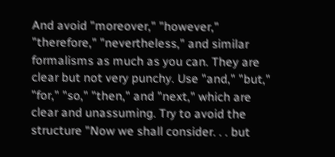And avoid "moreover," "however," "therefore," "nevertheless," and similar formalisms as much as you can. They are clear but not very punchy. Use "and," "but," "for," "so," "then," and "next," which are clear and unassuming. Try to avoid the structure "Now we shall consider. . . but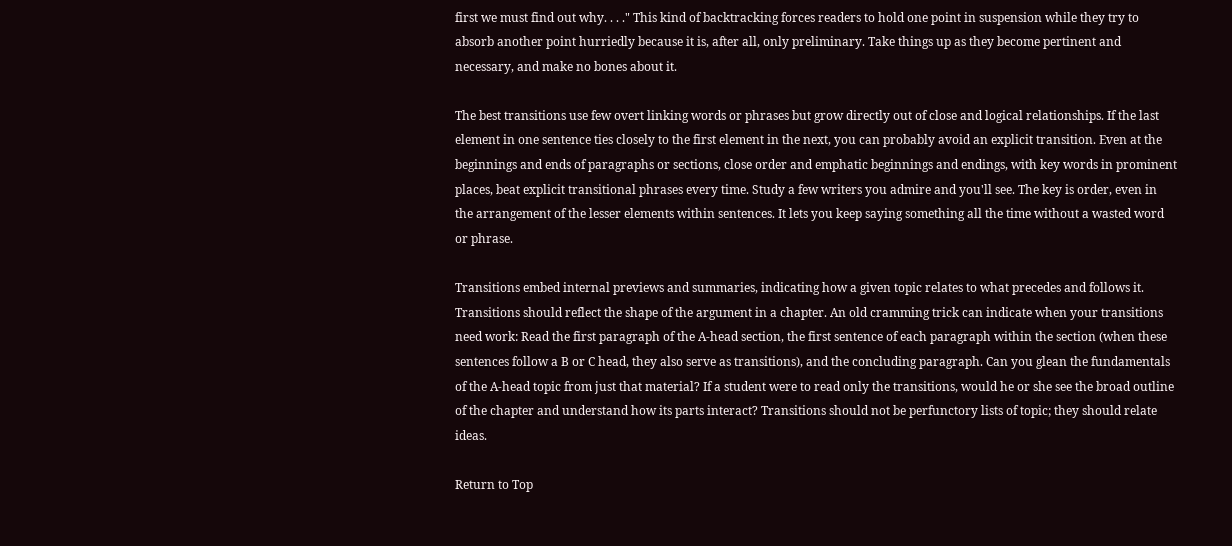first we must find out why. . . ." This kind of backtracking forces readers to hold one point in suspension while they try to absorb another point hurriedly because it is, after all, only preliminary. Take things up as they become pertinent and necessary, and make no bones about it.

The best transitions use few overt linking words or phrases but grow directly out of close and logical relationships. If the last element in one sentence ties closely to the first element in the next, you can probably avoid an explicit transition. Even at the beginnings and ends of paragraphs or sections, close order and emphatic beginnings and endings, with key words in prominent places, beat explicit transitional phrases every time. Study a few writers you admire and you'll see. The key is order, even in the arrangement of the lesser elements within sentences. It lets you keep saying something all the time without a wasted word or phrase.

Transitions embed internal previews and summaries, indicating how a given topic relates to what precedes and follows it. Transitions should reflect the shape of the argument in a chapter. An old cramming trick can indicate when your transitions need work: Read the first paragraph of the A-head section, the first sentence of each paragraph within the section (when these sentences follow a B or C head, they also serve as transitions), and the concluding paragraph. Can you glean the fundamentals of the A-head topic from just that material? If a student were to read only the transitions, would he or she see the broad outline of the chapter and understand how its parts interact? Transitions should not be perfunctory lists of topic; they should relate ideas.

Return to Top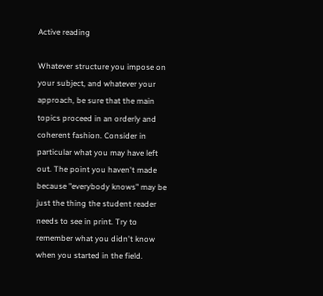Active reading

Whatever structure you impose on your subject, and whatever your approach, be sure that the main topics proceed in an orderly and coherent fashion. Consider in particular what you may have left out. The point you haven't made because "everybody knows" may be just the thing the student reader needs to see in print. Try to remember what you didn't know when you started in the field.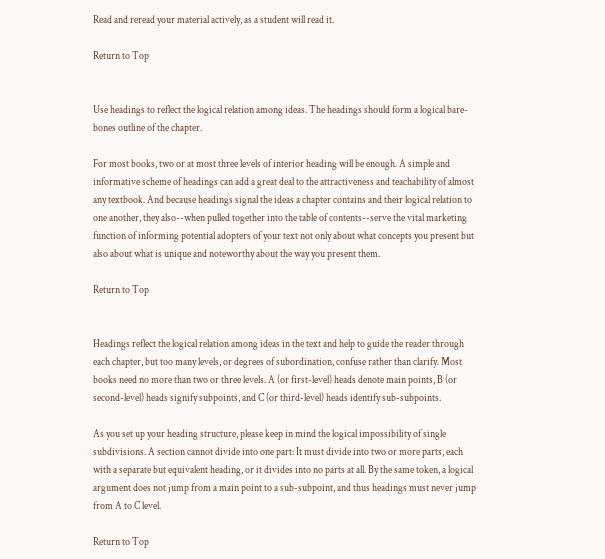Read and reread your material actively, as a student will read it.

Return to Top


Use headings to reflect the logical relation among ideas. The headings should form a logical bare-bones outline of the chapter.

For most books, two or at most three levels of interior heading will be enough. A simple and informative scheme of headings can add a great deal to the attractiveness and teachability of almost any textbook. And because headings signal the ideas a chapter contains and their logical relation to one another, they also--when pulled together into the table of contents--serve the vital marketing function of informing potential adopters of your text not only about what concepts you present but also about what is unique and noteworthy about the way you present them.

Return to Top


Headings reflect the logical relation among ideas in the text and help to guide the reader through each chapter, but too many levels, or degrees of subordination, confuse rather than clarify. Most books need no more than two or three levels. A (or first-level) heads denote main points, B (or second-level) heads signify subpoints, and C (or third-level) heads identify sub-subpoints.

As you set up your heading structure, please keep in mind the logical impossibility of single subdivisions. A section cannot divide into one part: It must divide into two or more parts, each with a separate but equivalent heading, or it divides into no parts at all. By the same token, a logical argument does not jump from a main point to a sub-subpoint, and thus headings must never jump from A to C level.

Return to Top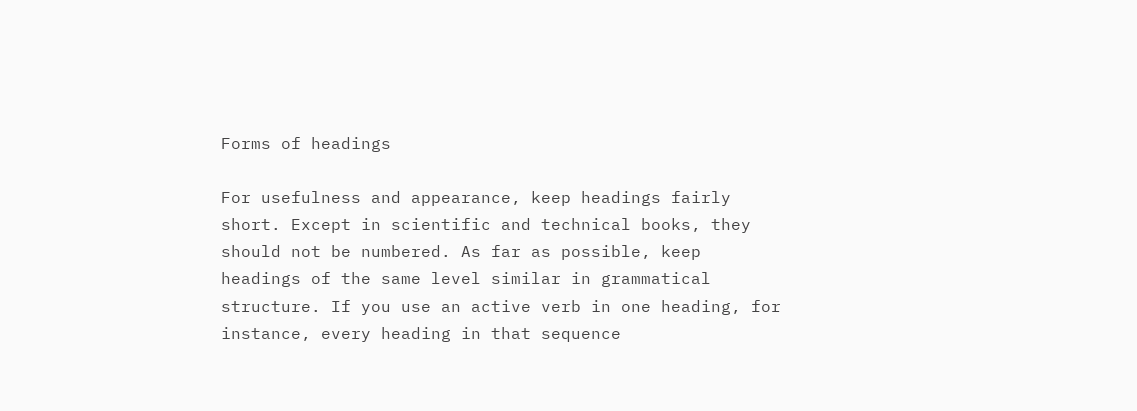Forms of headings

For usefulness and appearance, keep headings fairly short. Except in scientific and technical books, they should not be numbered. As far as possible, keep headings of the same level similar in grammatical structure. If you use an active verb in one heading, for instance, every heading in that sequence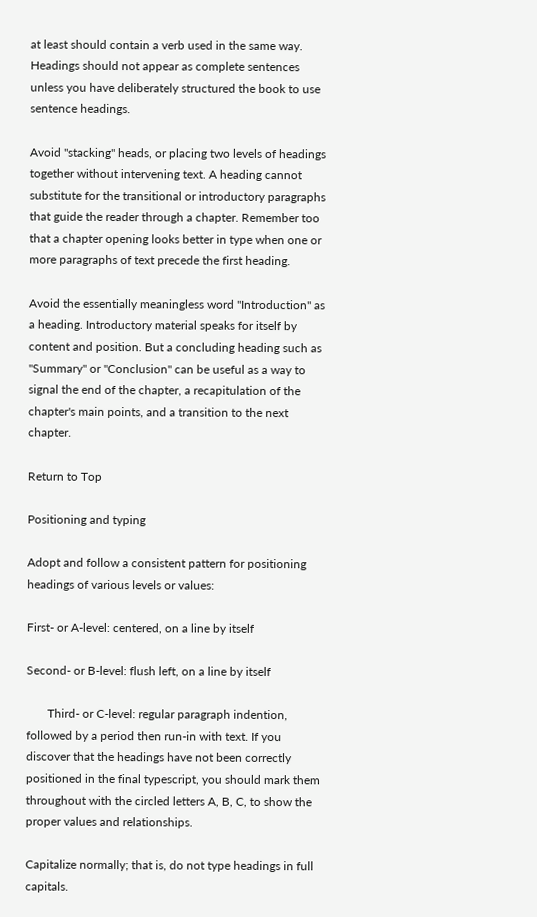at least should contain a verb used in the same way. Headings should not appear as complete sentences unless you have deliberately structured the book to use sentence headings.

Avoid "stacking" heads, or placing two levels of headings together without intervening text. A heading cannot substitute for the transitional or introductory paragraphs that guide the reader through a chapter. Remember too that a chapter opening looks better in type when one or more paragraphs of text precede the first heading.

Avoid the essentially meaningless word "Introduction" as a heading. Introductory material speaks for itself by content and position. But a concluding heading such as "Summary" or "Conclusion" can be useful as a way to signal the end of the chapter, a recapitulation of the chapter's main points, and a transition to the next chapter.

Return to Top

Positioning and typing

Adopt and follow a consistent pattern for positioning headings of various levels or values:

First- or A-level: centered, on a line by itself

Second- or B-level: flush left, on a line by itself

       Third- or C-level: regular paragraph indention, followed by a period then run-in with text. If you discover that the headings have not been correctly positioned in the final typescript, you should mark them throughout with the circled letters A, B, C, to show the proper values and relationships.

Capitalize normally; that is, do not type headings in full capitals.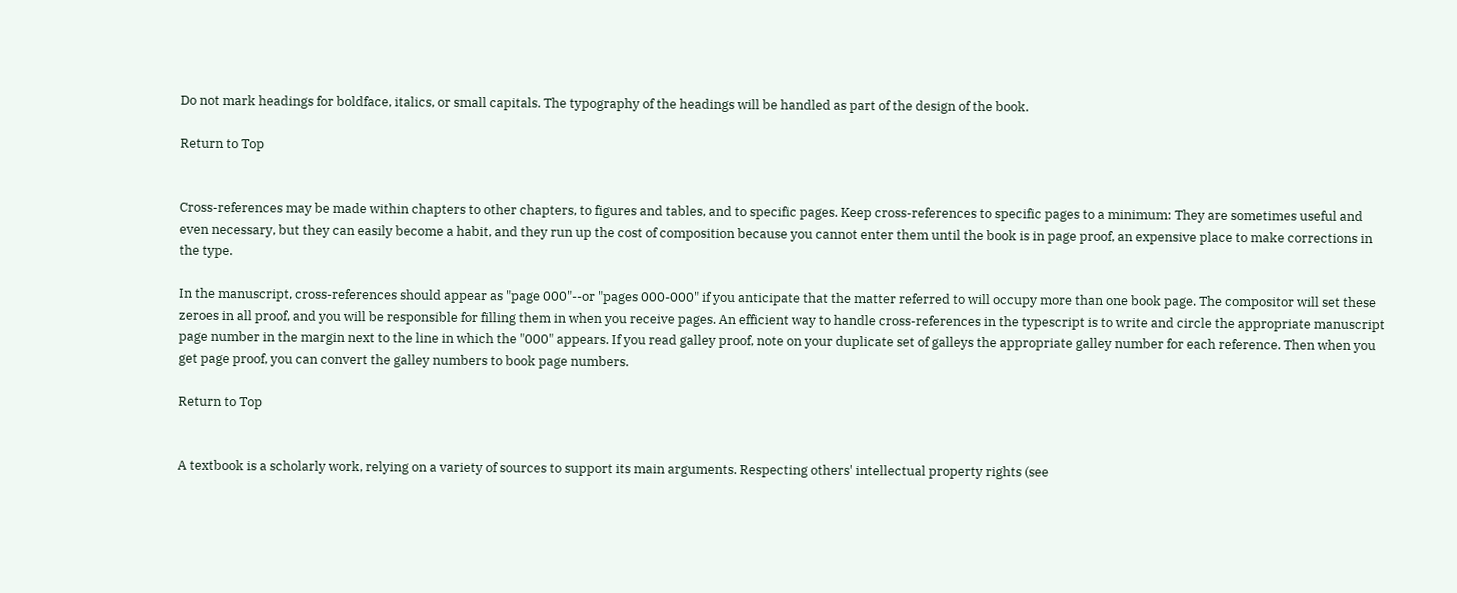Do not mark headings for boldface, italics, or small capitals. The typography of the headings will be handled as part of the design of the book.

Return to Top


Cross-references may be made within chapters to other chapters, to figures and tables, and to specific pages. Keep cross-references to specific pages to a minimum: They are sometimes useful and even necessary, but they can easily become a habit, and they run up the cost of composition because you cannot enter them until the book is in page proof, an expensive place to make corrections in the type.

In the manuscript, cross-references should appear as "page 000"--or "pages 000-000" if you anticipate that the matter referred to will occupy more than one book page. The compositor will set these zeroes in all proof, and you will be responsible for filling them in when you receive pages. An efficient way to handle cross-references in the typescript is to write and circle the appropriate manuscript page number in the margin next to the line in which the "000" appears. If you read galley proof, note on your duplicate set of galleys the appropriate galley number for each reference. Then when you get page proof, you can convert the galley numbers to book page numbers.

Return to Top


A textbook is a scholarly work, relying on a variety of sources to support its main arguments. Respecting others' intellectual property rights (see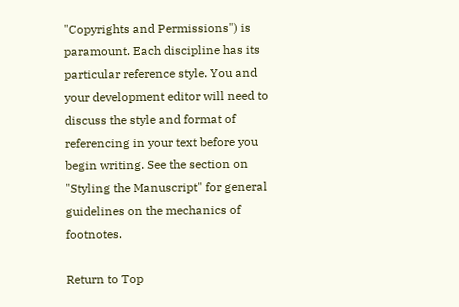"Copyrights and Permissions") is paramount. Each discipline has its particular reference style. You and your development editor will need to discuss the style and format of referencing in your text before you begin writing. See the section on "Styling the Manuscript" for general guidelines on the mechanics of footnotes.

Return to Top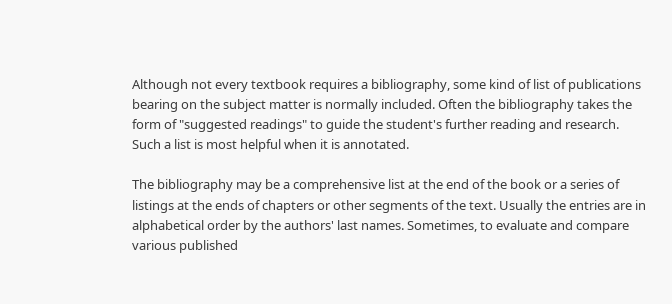Although not every textbook requires a bibliography, some kind of list of publications bearing on the subject matter is normally included. Often the bibliography takes the form of "suggested readings" to guide the student's further reading and research. Such a list is most helpful when it is annotated.

The bibliography may be a comprehensive list at the end of the book or a series of listings at the ends of chapters or other segments of the text. Usually the entries are in alphabetical order by the authors' last names. Sometimes, to evaluate and compare various published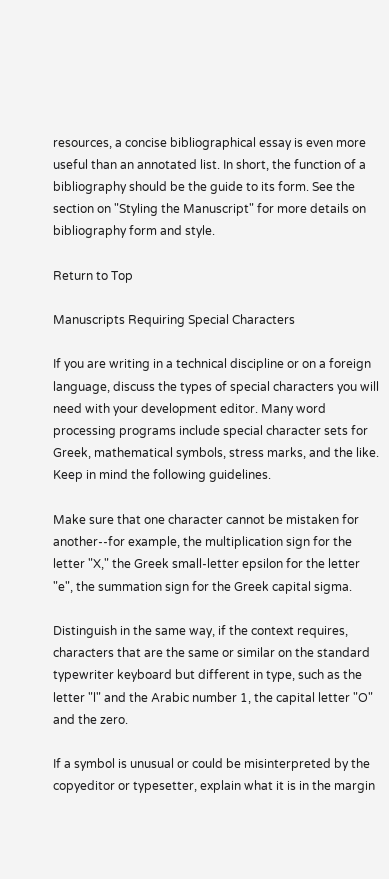resources, a concise bibliographical essay is even more useful than an annotated list. In short, the function of a bibliography should be the guide to its form. See the section on "Styling the Manuscript" for more details on bibliography form and style.

Return to Top

Manuscripts Requiring Special Characters

If you are writing in a technical discipline or on a foreign language, discuss the types of special characters you will need with your development editor. Many word processing programs include special character sets for Greek, mathematical symbols, stress marks, and the like. Keep in mind the following guidelines.

Make sure that one character cannot be mistaken for another--for example, the multiplication sign for the letter "X," the Greek small-letter epsilon for the letter "e", the summation sign for the Greek capital sigma.

Distinguish in the same way, if the context requires, characters that are the same or similar on the standard typewriter keyboard but different in type, such as the letter "l" and the Arabic number 1, the capital letter "O" and the zero.

If a symbol is unusual or could be misinterpreted by the copyeditor or typesetter, explain what it is in the margin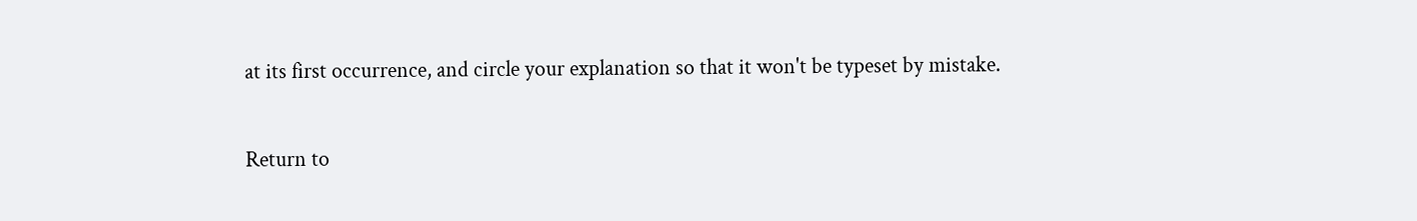at its first occurrence, and circle your explanation so that it won't be typeset by mistake.

Return to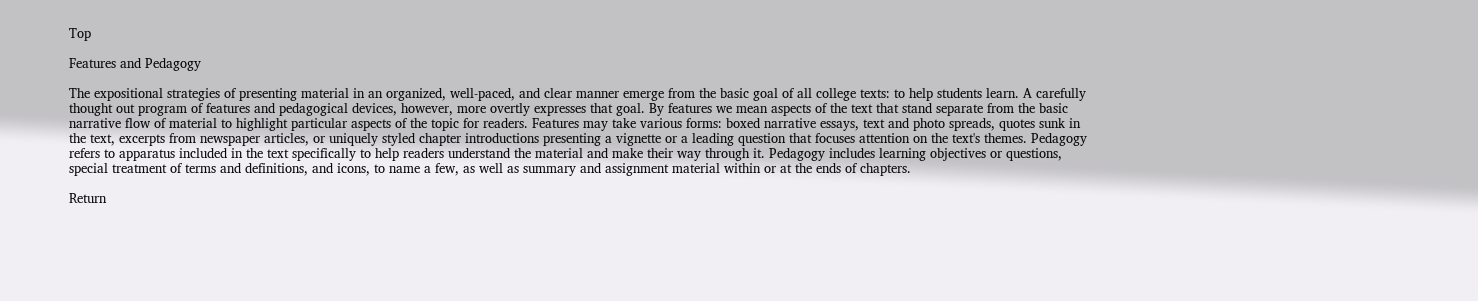Top

Features and Pedagogy

The expositional strategies of presenting material in an organized, well-paced, and clear manner emerge from the basic goal of all college texts: to help students learn. A carefully thought out program of features and pedagogical devices, however, more overtly expresses that goal. By features we mean aspects of the text that stand separate from the basic narrative flow of material to highlight particular aspects of the topic for readers. Features may take various forms: boxed narrative essays, text and photo spreads, quotes sunk in the text, excerpts from newspaper articles, or uniquely styled chapter introductions presenting a vignette or a leading question that focuses attention on the text's themes. Pedagogy refers to apparatus included in the text specifically to help readers understand the material and make their way through it. Pedagogy includes learning objectives or questions, special treatment of terms and definitions, and icons, to name a few, as well as summary and assignment material within or at the ends of chapters.

Return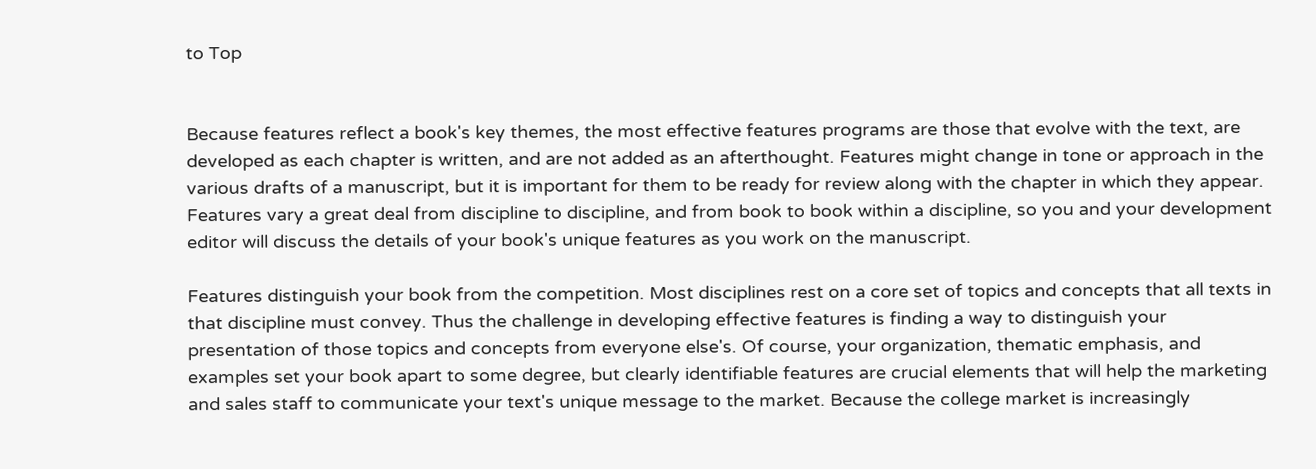to Top


Because features reflect a book's key themes, the most effective features programs are those that evolve with the text, are developed as each chapter is written, and are not added as an afterthought. Features might change in tone or approach in the various drafts of a manuscript, but it is important for them to be ready for review along with the chapter in which they appear. Features vary a great deal from discipline to discipline, and from book to book within a discipline, so you and your development editor will discuss the details of your book's unique features as you work on the manuscript.

Features distinguish your book from the competition. Most disciplines rest on a core set of topics and concepts that all texts in that discipline must convey. Thus the challenge in developing effective features is finding a way to distinguish your presentation of those topics and concepts from everyone else's. Of course, your organization, thematic emphasis, and examples set your book apart to some degree, but clearly identifiable features are crucial elements that will help the marketing and sales staff to communicate your text's unique message to the market. Because the college market is increasingly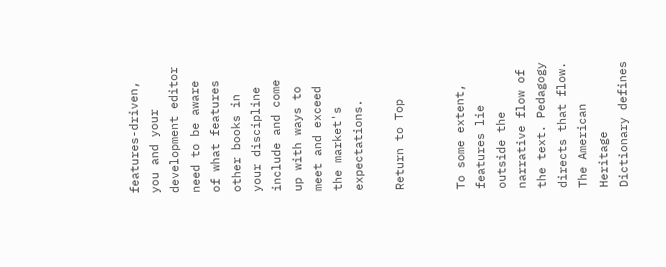features-driven, you and your development editor need to be aware of what features other books in your discipline include and come up with ways to meet and exceed the market's expectations.

Return to Top


To some extent, features lie outside the narrative flow of the text. Pedagogy directs that flow. The American Heritage Dictionary defines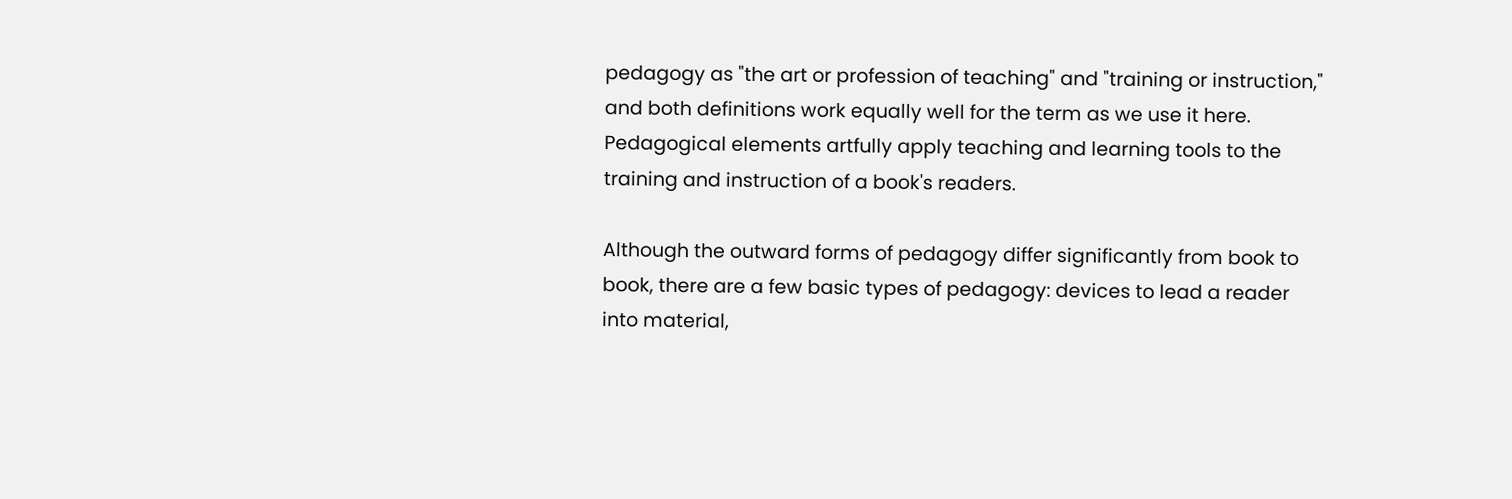pedagogy as "the art or profession of teaching" and "training or instruction," and both definitions work equally well for the term as we use it here. Pedagogical elements artfully apply teaching and learning tools to the training and instruction of a book's readers.

Although the outward forms of pedagogy differ significantly from book to book, there are a few basic types of pedagogy: devices to lead a reader into material,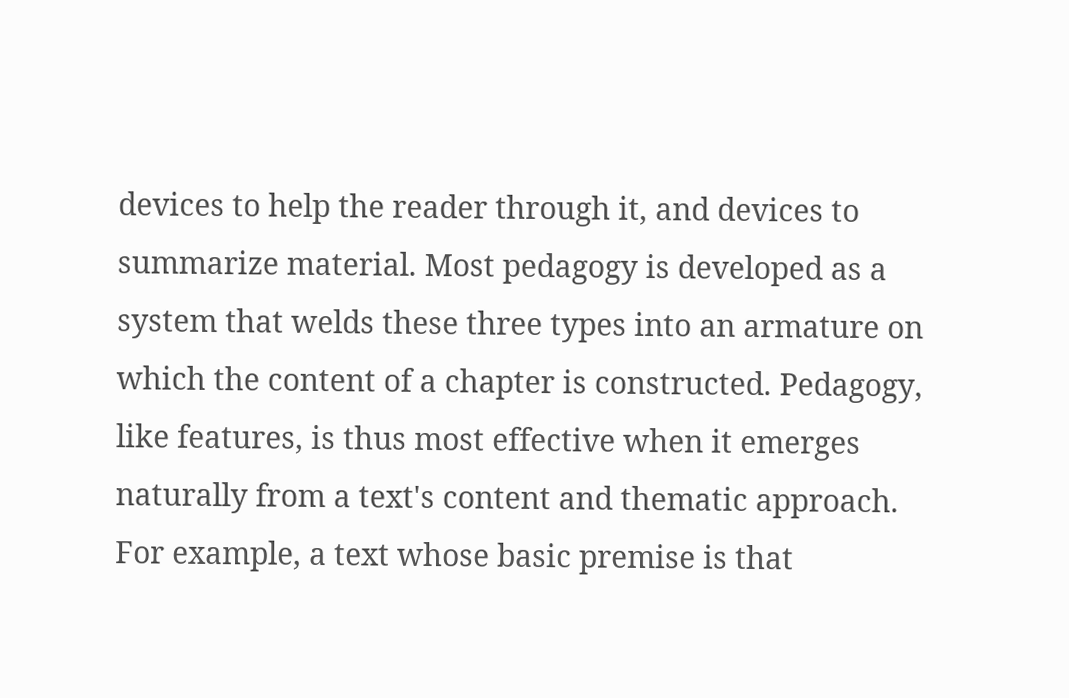devices to help the reader through it, and devices to summarize material. Most pedagogy is developed as a system that welds these three types into an armature on which the content of a chapter is constructed. Pedagogy, like features, is thus most effective when it emerges naturally from a text's content and thematic approach. For example, a text whose basic premise is that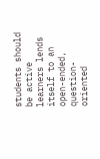students should be active learners lends itself to an open-ended, question-oriented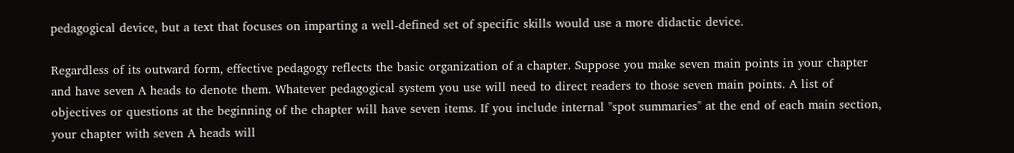pedagogical device, but a text that focuses on imparting a well-defined set of specific skills would use a more didactic device.

Regardless of its outward form, effective pedagogy reflects the basic organization of a chapter. Suppose you make seven main points in your chapter and have seven A heads to denote them. Whatever pedagogical system you use will need to direct readers to those seven main points. A list of objectives or questions at the beginning of the chapter will have seven items. If you include internal "spot summaries" at the end of each main section, your chapter with seven A heads will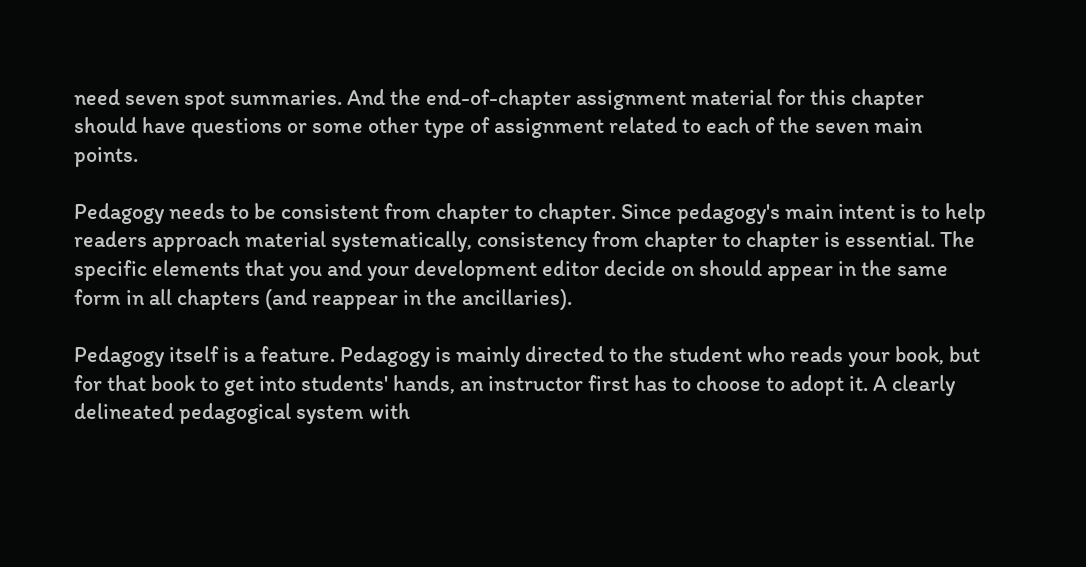need seven spot summaries. And the end-of-chapter assignment material for this chapter should have questions or some other type of assignment related to each of the seven main points.

Pedagogy needs to be consistent from chapter to chapter. Since pedagogy's main intent is to help readers approach material systematically, consistency from chapter to chapter is essential. The specific elements that you and your development editor decide on should appear in the same form in all chapters (and reappear in the ancillaries).

Pedagogy itself is a feature. Pedagogy is mainly directed to the student who reads your book, but for that book to get into students' hands, an instructor first has to choose to adopt it. A clearly delineated pedagogical system with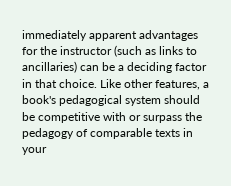immediately apparent advantages for the instructor (such as links to ancillaries) can be a deciding factor in that choice. Like other features, a book's pedagogical system should be competitive with or surpass the pedagogy of comparable texts in your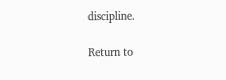discipline.

Return to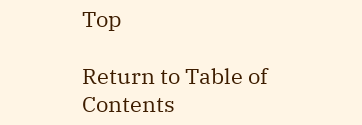Top

Return to Table of Contents